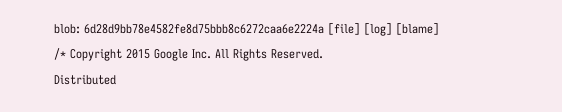blob: 6d28d9bb78e4582fe8d75bbb8c6272caa6e2224a [file] [log] [blame]
/* Copyright 2015 Google Inc. All Rights Reserved.
Distributed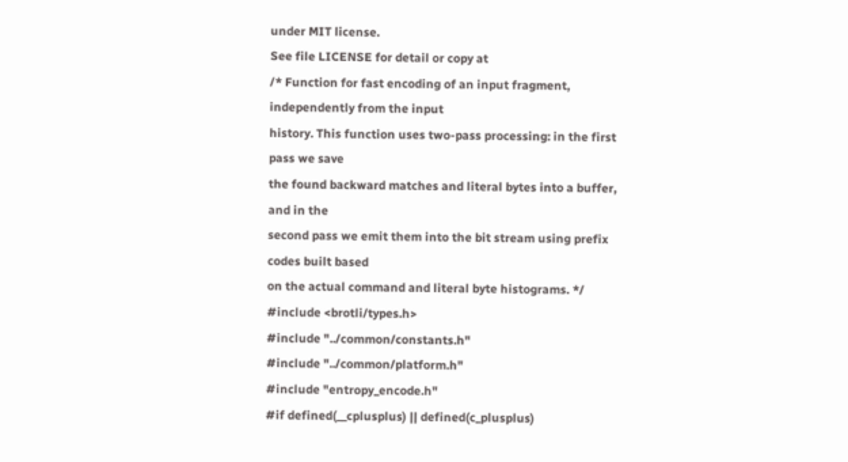under MIT license.
See file LICENSE for detail or copy at
/* Function for fast encoding of an input fragment, independently from the input
history. This function uses two-pass processing: in the first pass we save
the found backward matches and literal bytes into a buffer, and in the
second pass we emit them into the bit stream using prefix codes built based
on the actual command and literal byte histograms. */
#include <brotli/types.h>
#include "../common/constants.h"
#include "../common/platform.h"
#include "entropy_encode.h"
#if defined(__cplusplus) || defined(c_plusplus)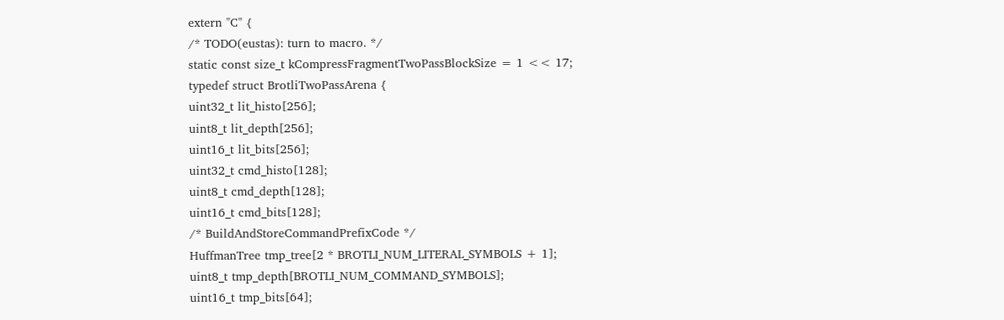extern "C" {
/* TODO(eustas): turn to macro. */
static const size_t kCompressFragmentTwoPassBlockSize = 1 << 17;
typedef struct BrotliTwoPassArena {
uint32_t lit_histo[256];
uint8_t lit_depth[256];
uint16_t lit_bits[256];
uint32_t cmd_histo[128];
uint8_t cmd_depth[128];
uint16_t cmd_bits[128];
/* BuildAndStoreCommandPrefixCode */
HuffmanTree tmp_tree[2 * BROTLI_NUM_LITERAL_SYMBOLS + 1];
uint8_t tmp_depth[BROTLI_NUM_COMMAND_SYMBOLS];
uint16_t tmp_bits[64];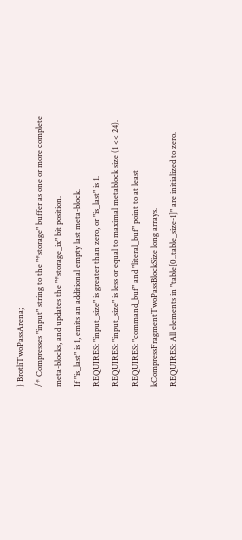} BrotliTwoPassArena;
/* Compresses "input" string to the "*storage" buffer as one or more complete
meta-blocks, and updates the "*storage_ix" bit position.
If "is_last" is 1, emits an additional empty last meta-block.
REQUIRES: "input_size" is greater than zero, or "is_last" is 1.
REQUIRES: "input_size" is less or equal to maximal metablock size (1 << 24).
REQUIRES: "command_buf" and "literal_buf" point to at least
kCompressFragmentTwoPassBlockSize long arrays.
REQUIRES: All elements in "table[0..table_size-1]" are initialized to zero.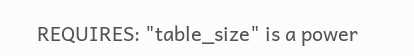REQUIRES: "table_size" is a power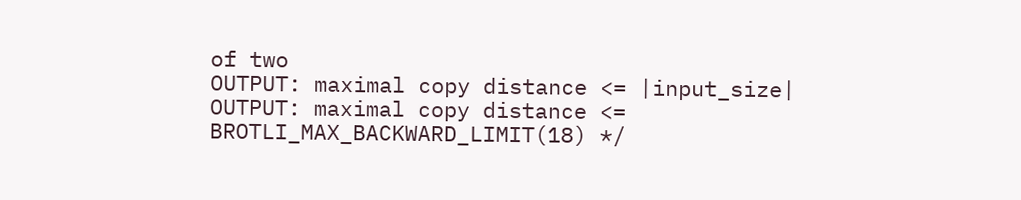of two
OUTPUT: maximal copy distance <= |input_size|
OUTPUT: maximal copy distance <= BROTLI_MAX_BACKWARD_LIMIT(18) */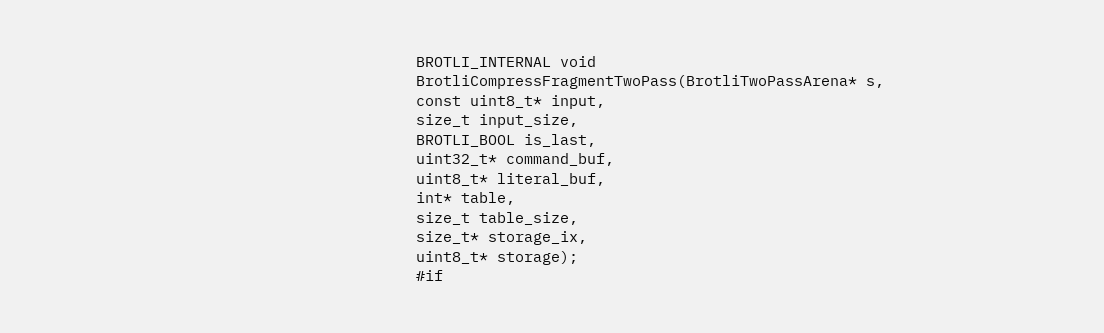BROTLI_INTERNAL void BrotliCompressFragmentTwoPass(BrotliTwoPassArena* s,
const uint8_t* input,
size_t input_size,
BROTLI_BOOL is_last,
uint32_t* command_buf,
uint8_t* literal_buf,
int* table,
size_t table_size,
size_t* storage_ix,
uint8_t* storage);
#if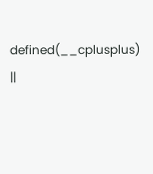defined(__cplusplus) ||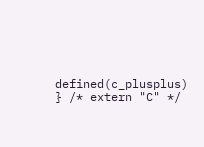defined(c_plusplus)
} /* extern "C" */